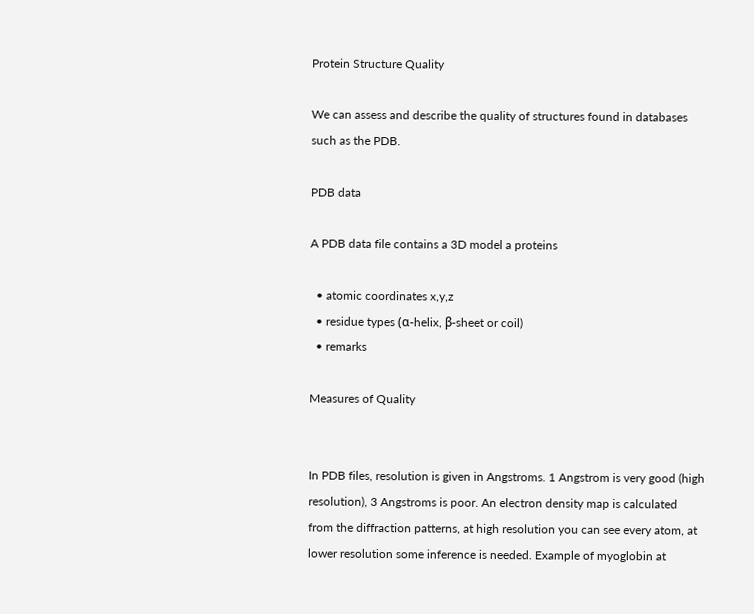Protein Structure Quality

We can assess and describe the quality of structures found in databases such as the PDB.

PDB data

A PDB data file contains a 3D model a proteins

  • atomic coordinates x,y,z
  • residue types (α-helix, β-sheet or coil)
  • remarks

Measures of Quality


In PDB files, resolution is given in Angstroms. 1 Angstrom is very good (high resolution), 3 Angstroms is poor. An electron density map is calculated from the diffraction patterns, at high resolution you can see every atom, at lower resolution some inference is needed. Example of myoglobin at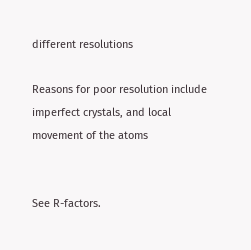different resolutions

Reasons for poor resolution include imperfect crystals, and local movement of the atoms


See R-factors.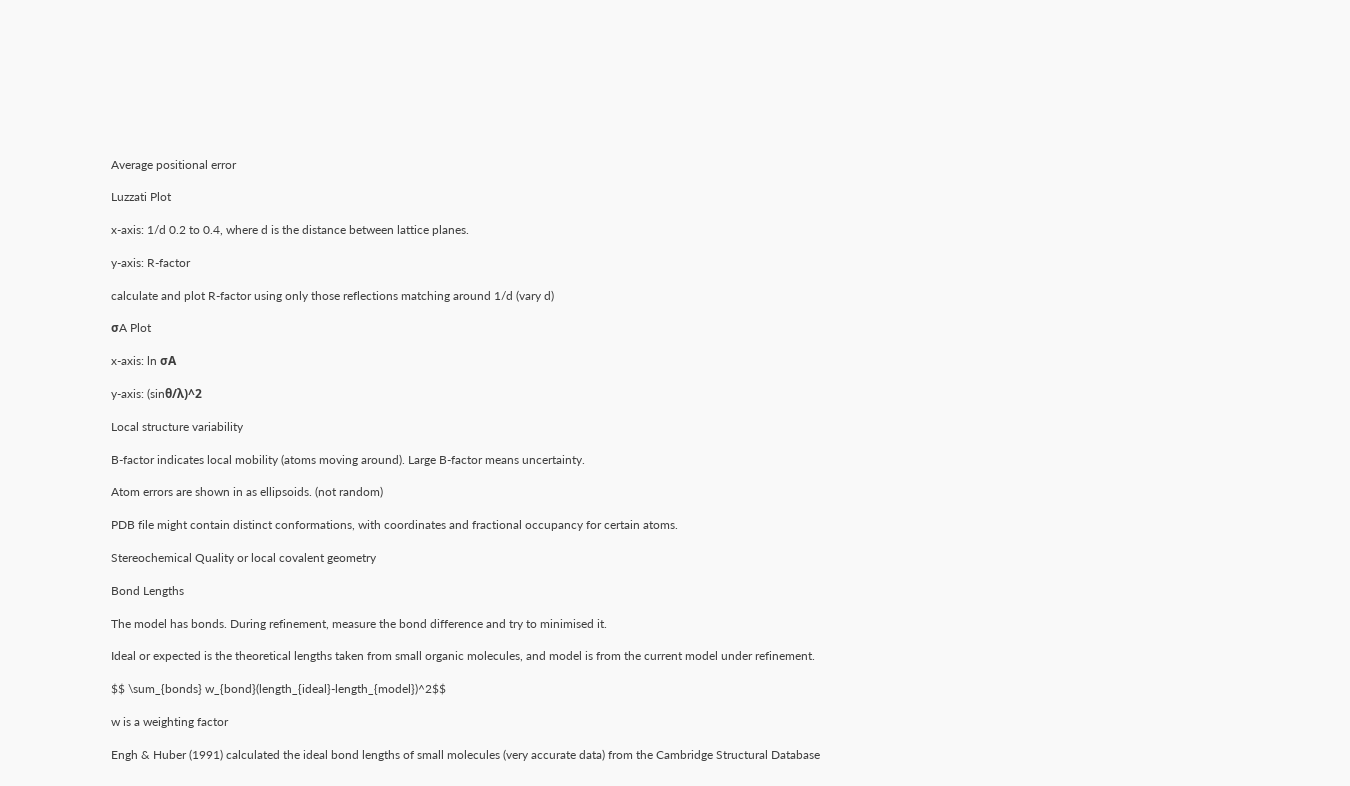Average positional error

Luzzati Plot

x-axis: 1/d 0.2 to 0.4, where d is the distance between lattice planes.

y-axis: R-factor

calculate and plot R-factor using only those reflections matching around 1/d (vary d)

σA Plot

x-axis: ln σA

y-axis: (sinθ/λ)^2

Local structure variability

B-factor indicates local mobility (atoms moving around). Large B-factor means uncertainty.

Atom errors are shown in as ellipsoids. (not random)

PDB file might contain distinct conformations, with coordinates and fractional occupancy for certain atoms.

Stereochemical Quality or local covalent geometry

Bond Lengths

The model has bonds. During refinement, measure the bond difference and try to minimised it.

Ideal or expected is the theoretical lengths taken from small organic molecules, and model is from the current model under refinement.

$$ \sum_{bonds} w_{bond}(length_{ideal}-length_{model})^2$$

w is a weighting factor

Engh & Huber (1991) calculated the ideal bond lengths of small molecules (very accurate data) from the Cambridge Structural Database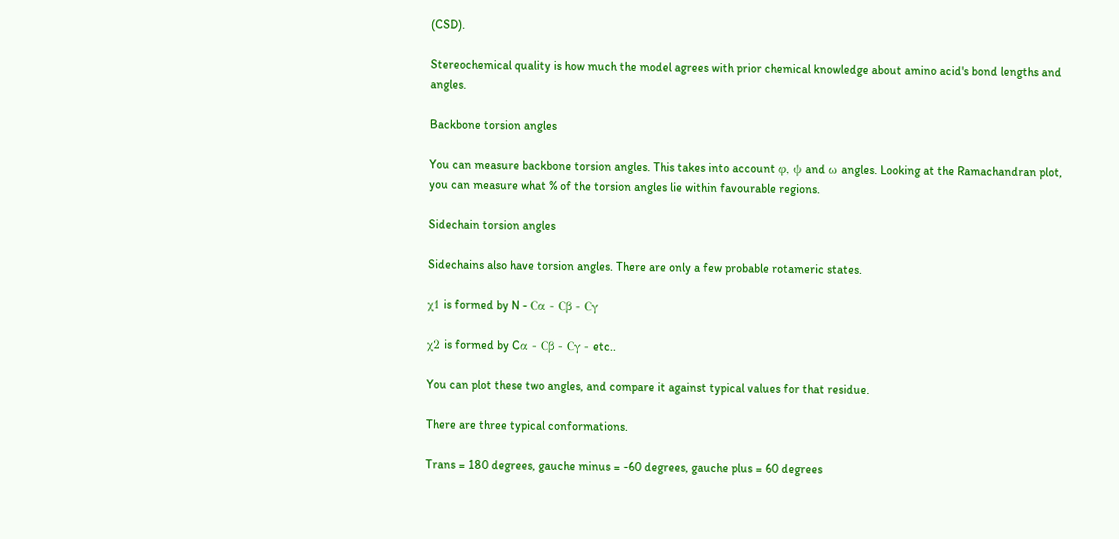(CSD).

Stereochemical quality is how much the model agrees with prior chemical knowledge about amino acid's bond lengths and angles.

Backbone torsion angles

You can measure backbone torsion angles. This takes into account φ, ψ and ω angles. Looking at the Ramachandran plot, you can measure what % of the torsion angles lie within favourable regions.

Sidechain torsion angles

Sidechains also have torsion angles. There are only a few probable rotameric states.

χ1 is formed by N - Cα - Cβ - Cγ

χ2 is formed by Cα - Cβ - Cγ - etc..

You can plot these two angles, and compare it against typical values for that residue.

There are three typical conformations.

Trans = 180 degrees, gauche minus = -60 degrees, gauche plus = 60 degrees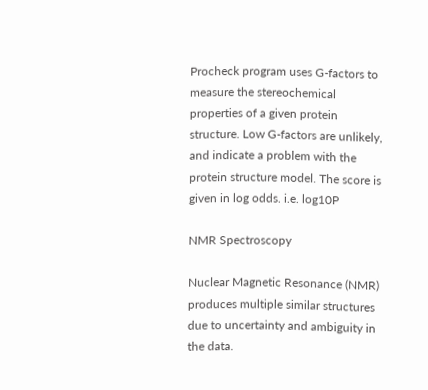Procheck program uses G-factors to measure the stereochemical properties of a given protein structure. Low G-factors are unlikely, and indicate a problem with the protein structure model. The score is given in log odds. i.e. log10P

NMR Spectroscopy

Nuclear Magnetic Resonance (NMR) produces multiple similar structures due to uncertainty and ambiguity in the data.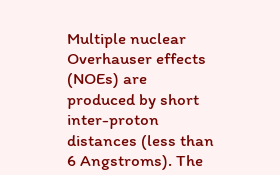Multiple nuclear Overhauser effects (NOEs) are produced by short inter-proton distances (less than 6 Angstroms). The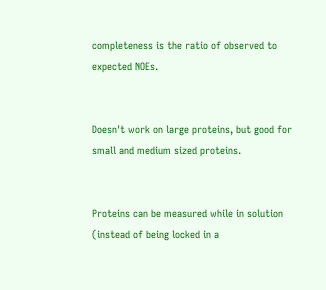completeness is the ratio of observed to expected NOEs.


Doesn't work on large proteins, but good for small and medium sized proteins.


Proteins can be measured while in solution (instead of being locked in a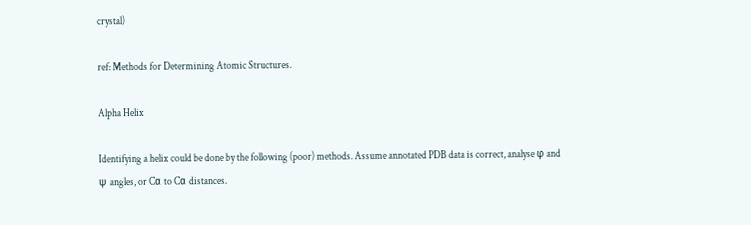crystal)

ref: Methods for Determining Atomic Structures.

Alpha Helix

Identifying a helix could be done by the following (poor) methods. Assume annotated PDB data is correct, analyse φ and ψ angles, or Cα to Cα distances.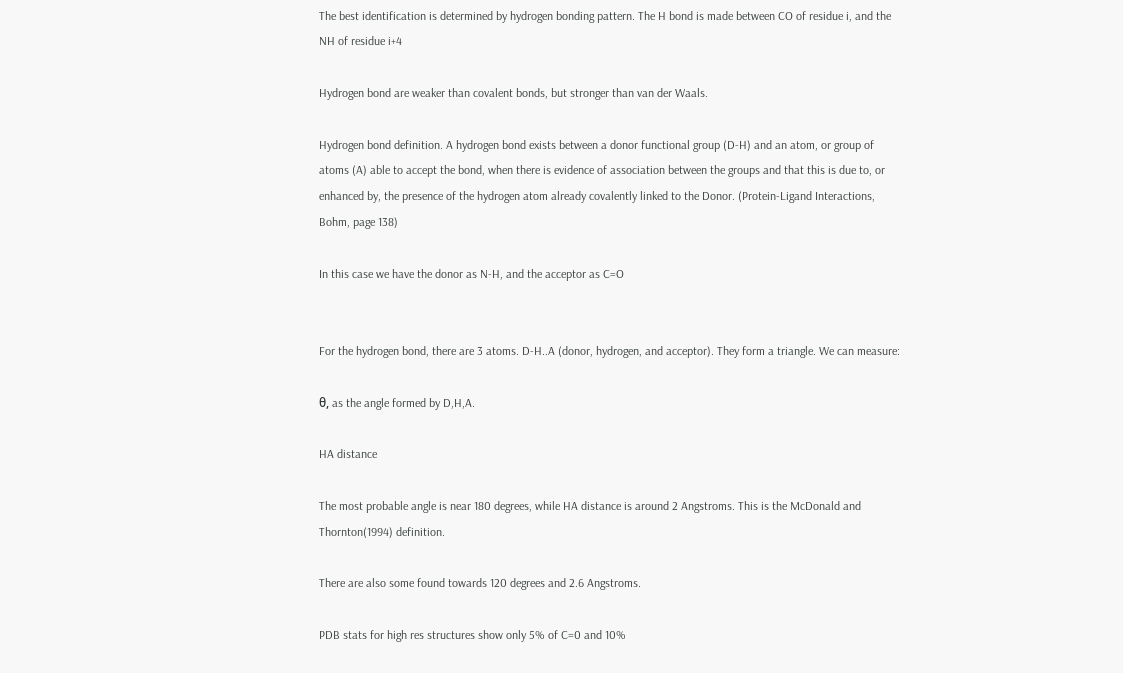The best identification is determined by hydrogen bonding pattern. The H bond is made between CO of residue i, and the NH of residue i+4

Hydrogen bond are weaker than covalent bonds, but stronger than van der Waals.

Hydrogen bond definition. A hydrogen bond exists between a donor functional group (D-H) and an atom, or group of atoms (A) able to accept the bond, when there is evidence of association between the groups and that this is due to, or enhanced by, the presence of the hydrogen atom already covalently linked to the Donor. (Protein-Ligand Interactions, Bohm, page 138)

In this case we have the donor as N-H, and the acceptor as C=O


For the hydrogen bond, there are 3 atoms. D-H..A (donor, hydrogen, and acceptor). They form a triangle. We can measure:

θ, as the angle formed by D,H,A.

HA distance

The most probable angle is near 180 degrees, while HA distance is around 2 Angstroms. This is the McDonald and Thornton(1994) definition.

There are also some found towards 120 degrees and 2.6 Angstroms.

PDB stats for high res structures show only 5% of C=0 and 10%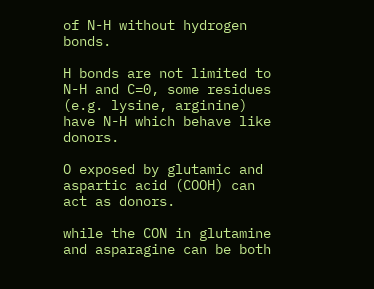of N-H without hydrogen bonds.

H bonds are not limited to N-H and C=0, some residues (e.g. lysine, arginine) have N-H which behave like donors.

O exposed by glutamic and aspartic acid (COOH) can act as donors.

while the CON in glutamine and asparagine can be both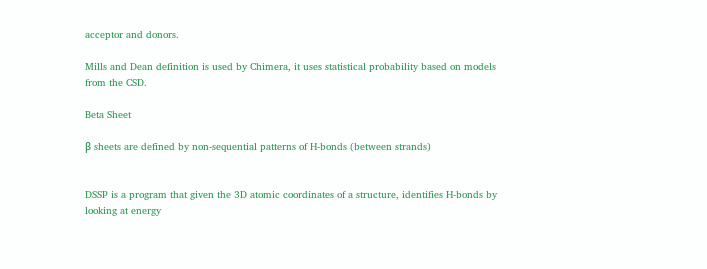acceptor and donors.

Mills and Dean definition is used by Chimera, it uses statistical probability based on models from the CSD.

Beta Sheet

β sheets are defined by non-sequential patterns of H-bonds (between strands)


DSSP is a program that given the 3D atomic coordinates of a structure, identifies H-bonds by looking at energy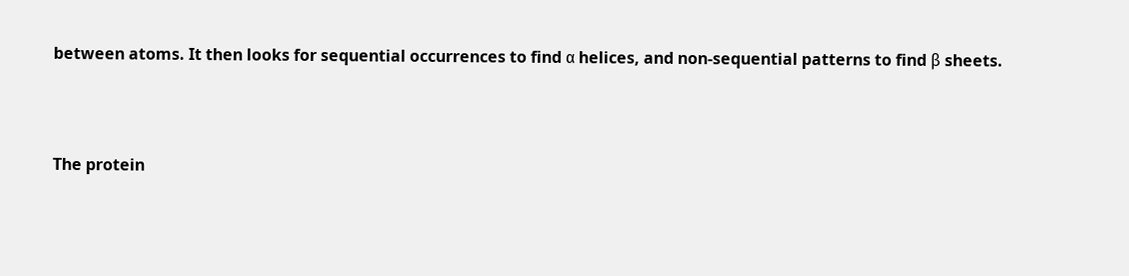between atoms. It then looks for sequential occurrences to find α helices, and non-sequential patterns to find β sheets.




The protein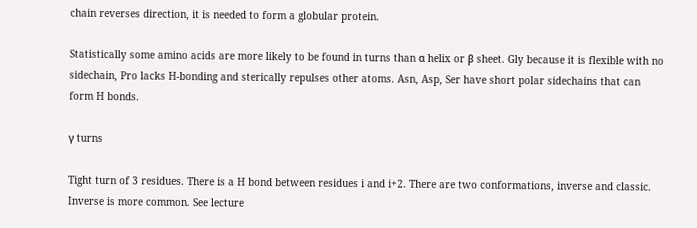chain reverses direction, it is needed to form a globular protein.

Statistically some amino acids are more likely to be found in turns than α helix or β sheet. Gly because it is flexible with no sidechain, Pro lacks H-bonding and sterically repulses other atoms. Asn, Asp, Ser have short polar sidechains that can form H bonds.

γ turns

Tight turn of 3 residues. There is a H bond between residues i and i+2. There are two conformations, inverse and classic. Inverse is more common. See lecture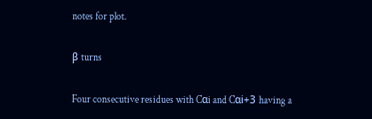notes for plot.

β turns

Four consecutive residues with Cαi and Cαi+3 having a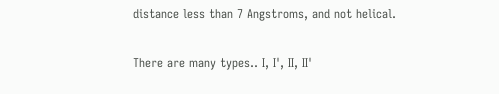distance less than 7 Angstroms, and not helical.

There are many types.. I, I', II, II'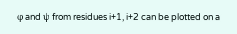φ and ψ from residues i+1, i+2 can be plotted on a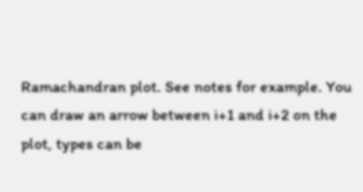Ramachandran plot. See notes for example. You can draw an arrow between i+1 and i+2 on the plot, types can be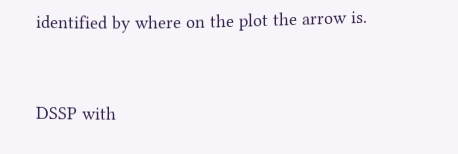identified by where on the plot the arrow is.


DSSP with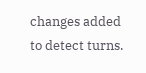changes added to detect turns.